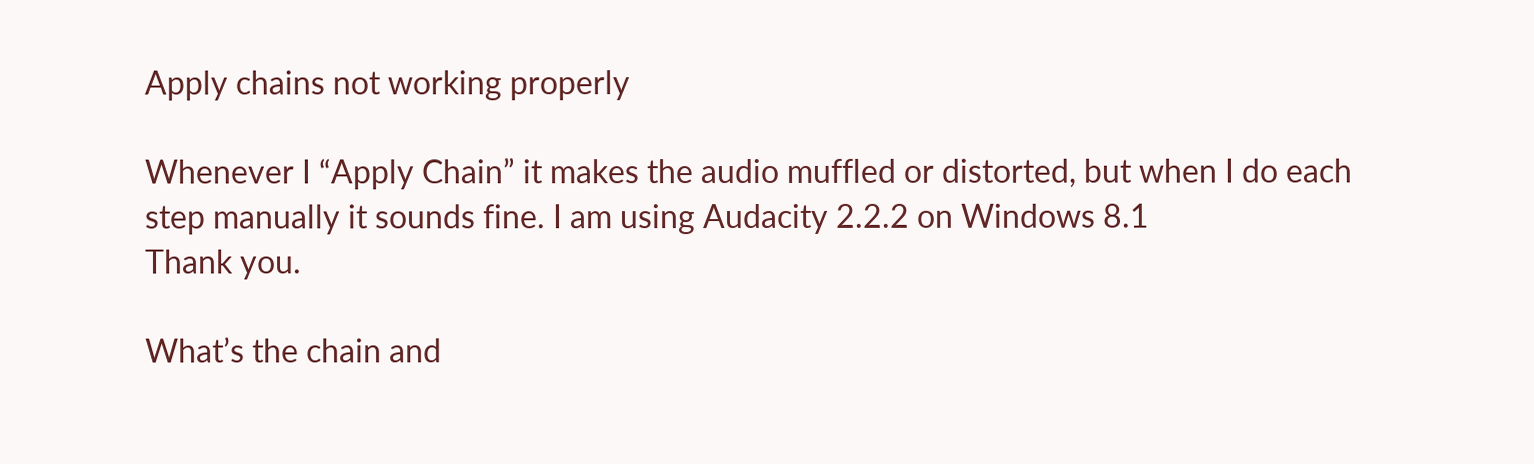Apply chains not working properly

Whenever I “Apply Chain” it makes the audio muffled or distorted, but when I do each step manually it sounds fine. I am using Audacity 2.2.2 on Windows 8.1
Thank you.

What’s the chain and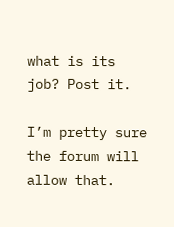what is its job? Post it.

I’m pretty sure the forum will allow that.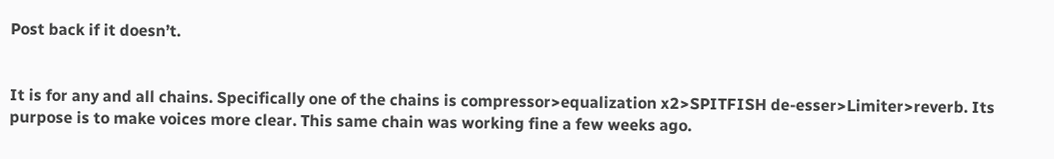Post back if it doesn’t.


It is for any and all chains. Specifically one of the chains is compressor>equalization x2>SPITFISH de-esser>Limiter>reverb. Its purpose is to make voices more clear. This same chain was working fine a few weeks ago.